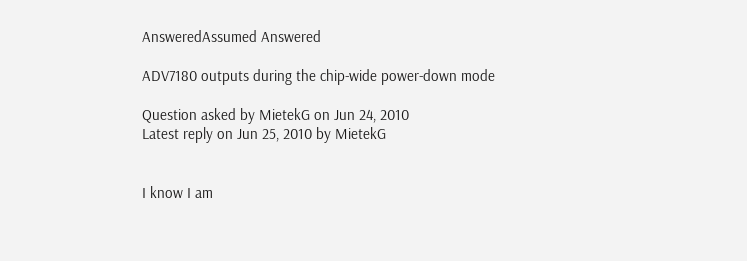AnsweredAssumed Answered

ADV7180 outputs during the chip-wide power-down mode

Question asked by MietekG on Jun 24, 2010
Latest reply on Jun 25, 2010 by MietekG


I know I am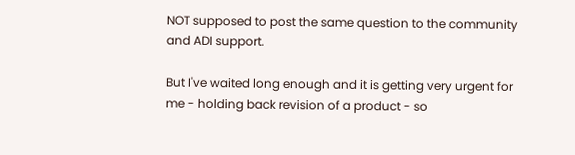NOT supposed to post the same question to the community and ADI support.

But I've waited long enough and it is getting very urgent for me - holding back revision of a product - so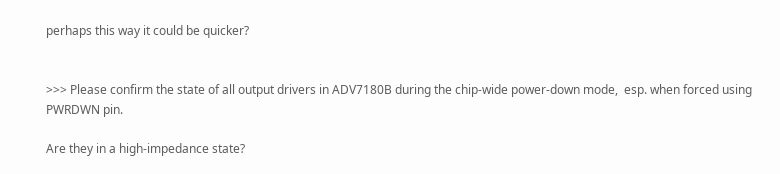perhaps this way it could be quicker?


>>> Please confirm the state of all output drivers in ADV7180B during the chip-wide power-down mode,  esp. when forced using PWRDWN pin.

Are they in a high-impedance state?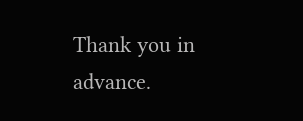Thank you in advance.